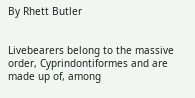By Rhett Butler


Livebearers belong to the massive order, Cyprindontiformes and are made up of, among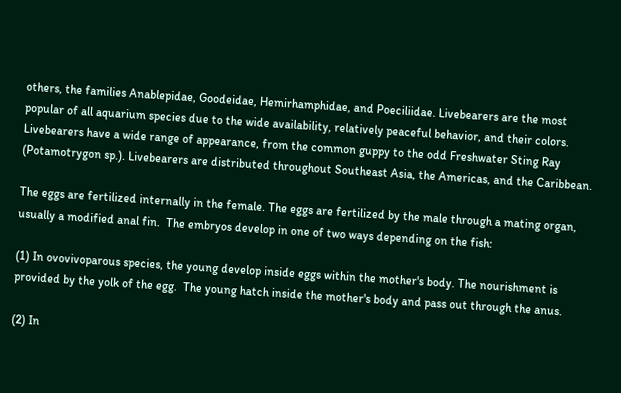others, the families Anablepidae, Goodeidae, Hemirhamphidae, and Poeciliidae. Livebearers are the most popular of all aquarium species due to the wide availability, relatively peaceful behavior, and their colors. Livebearers have a wide range of appearance, from the common guppy to the odd Freshwater Sting Ray (Potamotrygon sp.). Livebearers are distributed throughout Southeast Asia, the Americas, and the Caribbean.

The eggs are fertilized internally in the female. The eggs are fertilized by the male through a mating organ, usually a modified anal fin.  The embryos develop in one of two ways depending on the fish:

(1) In ovovivoparous species, the young develop inside eggs within the mother's body. The nourishment is provided by the yolk of the egg.  The young hatch inside the mother's body and pass out through the anus.

(2) In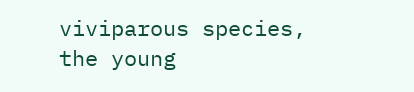viviparous species, the young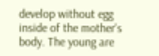develop without egg inside of the mother's body. The young are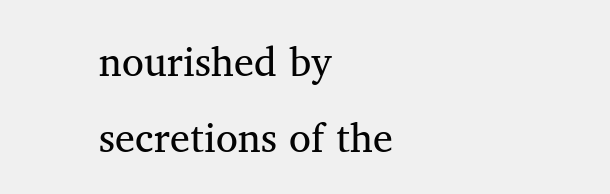nourished by secretions of the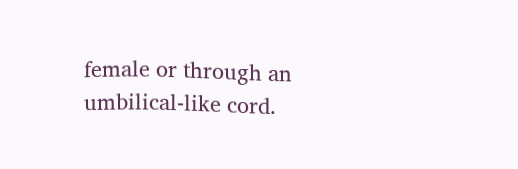female or through an umbilical-like cord.